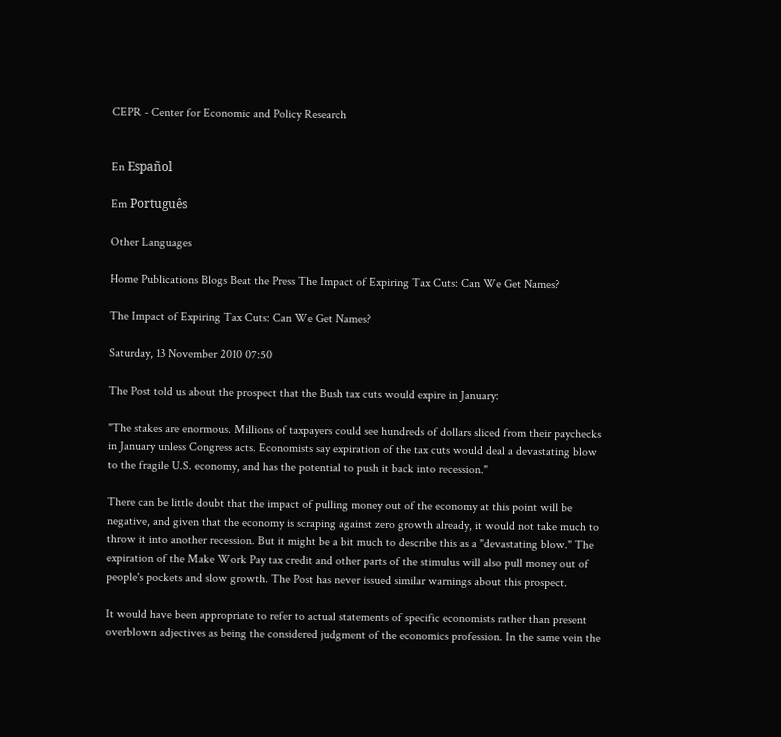CEPR - Center for Economic and Policy Research


En Español

Em Português

Other Languages

Home Publications Blogs Beat the Press The Impact of Expiring Tax Cuts: Can We Get Names?

The Impact of Expiring Tax Cuts: Can We Get Names?

Saturday, 13 November 2010 07:50

The Post told us about the prospect that the Bush tax cuts would expire in January:

"The stakes are enormous. Millions of taxpayers could see hundreds of dollars sliced from their paychecks in January unless Congress acts. Economists say expiration of the tax cuts would deal a devastating blow to the fragile U.S. economy, and has the potential to push it back into recession."

There can be little doubt that the impact of pulling money out of the economy at this point will be negative, and given that the economy is scraping against zero growth already, it would not take much to throw it into another recession. But it might be a bit much to describe this as a "devastating blow." The expiration of the Make Work Pay tax credit and other parts of the stimulus will also pull money out of people's pockets and slow growth. The Post has never issued similar warnings about this prospect.

It would have been appropriate to refer to actual statements of specific economists rather than present overblown adjectives as being the considered judgment of the economics profession. In the same vein the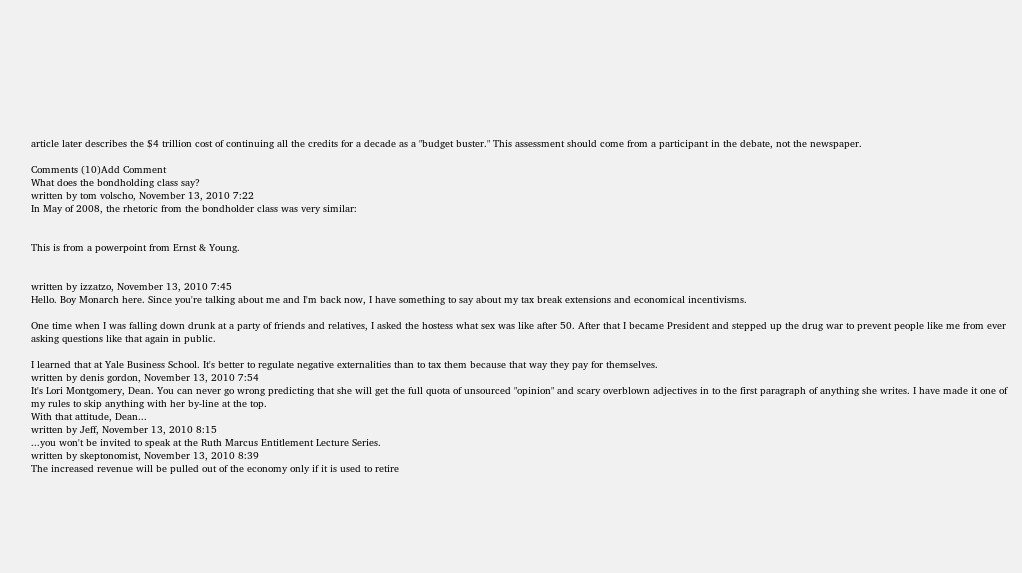article later describes the $4 trillion cost of continuing all the credits for a decade as a "budget buster." This assessment should come from a participant in the debate, not the newspaper.

Comments (10)Add Comment
What does the bondholding class say?
written by tom volscho, November 13, 2010 7:22
In May of 2008, the rhetoric from the bondholder class was very similar:


This is from a powerpoint from Ernst & Young.


written by izzatzo, November 13, 2010 7:45
Hello. Boy Monarch here. Since you're talking about me and I'm back now, I have something to say about my tax break extensions and economical incentivisms.

One time when I was falling down drunk at a party of friends and relatives, I asked the hostess what sex was like after 50. After that I became President and stepped up the drug war to prevent people like me from ever asking questions like that again in public.

I learned that at Yale Business School. It's better to regulate negative externalities than to tax them because that way they pay for themselves.
written by denis gordon, November 13, 2010 7:54
It's Lori Montgomery, Dean. You can never go wrong predicting that she will get the full quota of unsourced "opinion" and scary overblown adjectives in to the first paragraph of anything she writes. I have made it one of my rules to skip anything with her by-line at the top.
With that attitude, Dean...
written by Jeff, November 13, 2010 8:15
...you won't be invited to speak at the Ruth Marcus Entitlement Lecture Series.
written by skeptonomist, November 13, 2010 8:39
The increased revenue will be pulled out of the economy only if it is used to retire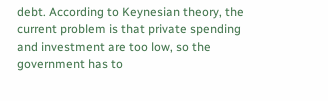debt. According to Keynesian theory, the current problem is that private spending and investment are too low, so the government has to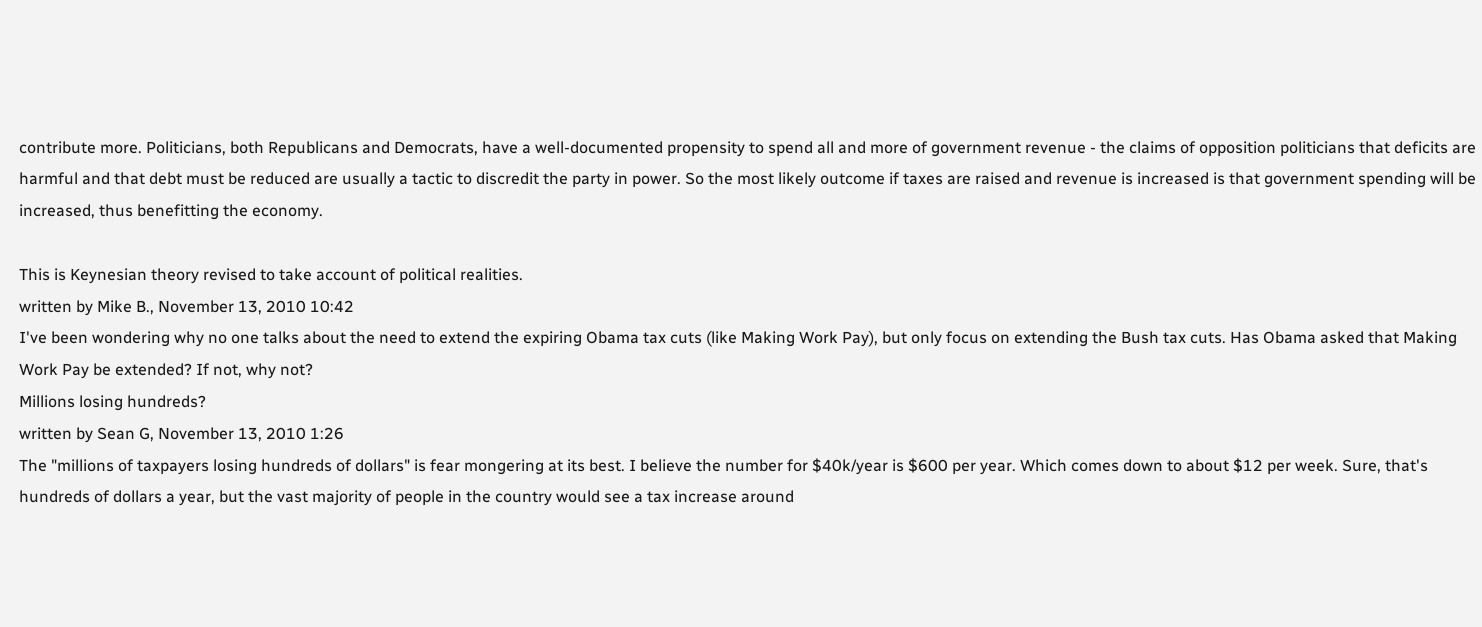contribute more. Politicians, both Republicans and Democrats, have a well-documented propensity to spend all and more of government revenue - the claims of opposition politicians that deficits are harmful and that debt must be reduced are usually a tactic to discredit the party in power. So the most likely outcome if taxes are raised and revenue is increased is that government spending will be increased, thus benefitting the economy.

This is Keynesian theory revised to take account of political realities.
written by Mike B., November 13, 2010 10:42
I've been wondering why no one talks about the need to extend the expiring Obama tax cuts (like Making Work Pay), but only focus on extending the Bush tax cuts. Has Obama asked that Making Work Pay be extended? If not, why not?
Millions losing hundreds?
written by Sean G, November 13, 2010 1:26
The "millions of taxpayers losing hundreds of dollars" is fear mongering at its best. I believe the number for $40k/year is $600 per year. Which comes down to about $12 per week. Sure, that's hundreds of dollars a year, but the vast majority of people in the country would see a tax increase around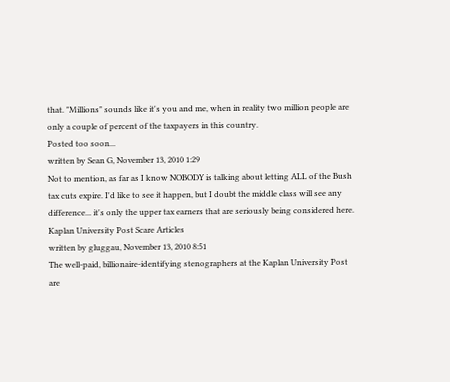that. "Millions" sounds like it's you and me, when in reality two million people are only a couple of percent of the taxpayers in this country.
Posted too soon...
written by Sean G, November 13, 2010 1:29
Not to mention, as far as I know NOBODY is talking about letting ALL of the Bush tax cuts expire. I'd like to see it happen, but I doubt the middle class will see any difference... it's only the upper tax earners that are seriously being considered here.
Kaplan University Post Scare Articles
written by gluggau, November 13, 2010 8:51
The well-paid, billionaire-identifying stenographers at the Kaplan University Post are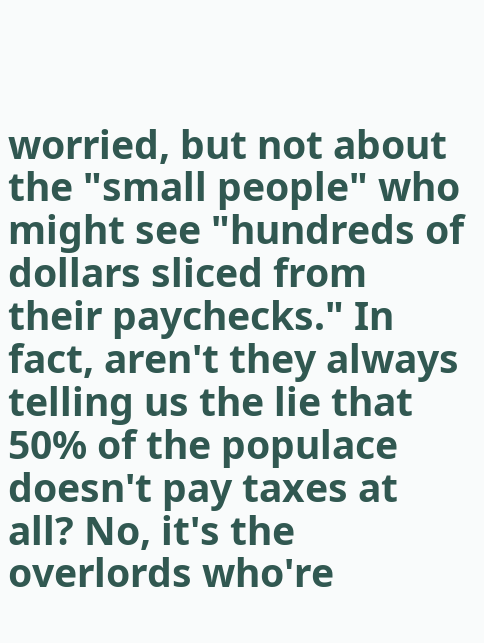worried, but not about the "small people" who might see "hundreds of dollars sliced from their paychecks." In fact, aren't they always telling us the lie that 50% of the populace doesn't pay taxes at all? No, it's the overlords who're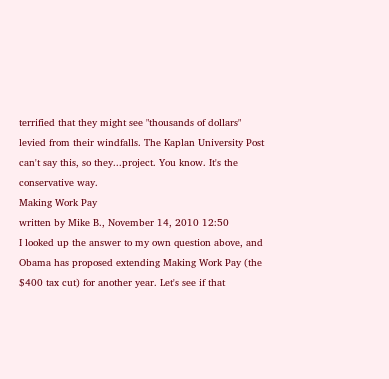terrified that they might see "thousands of dollars" levied from their windfalls. The Kaplan University Post can't say this, so they...project. You know. It's the conservative way.
Making Work Pay
written by Mike B., November 14, 2010 12:50
I looked up the answer to my own question above, and Obama has proposed extending Making Work Pay (the $400 tax cut) for another year. Let's see if that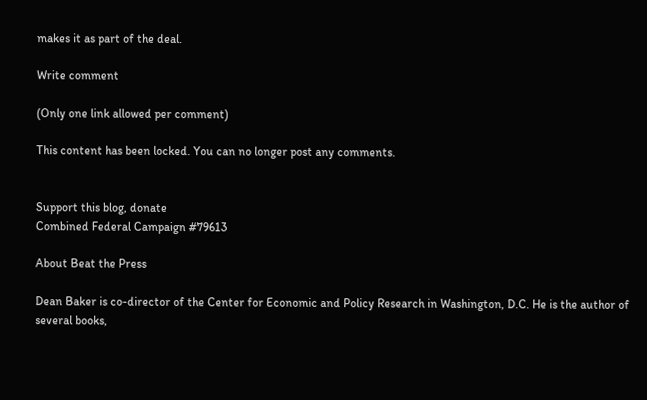makes it as part of the deal.

Write comment

(Only one link allowed per comment)

This content has been locked. You can no longer post any comments.


Support this blog, donate
Combined Federal Campaign #79613

About Beat the Press

Dean Baker is co-director of the Center for Economic and Policy Research in Washington, D.C. He is the author of several books,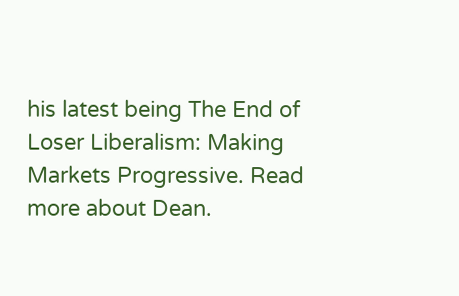his latest being The End of Loser Liberalism: Making Markets Progressive. Read more about Dean.